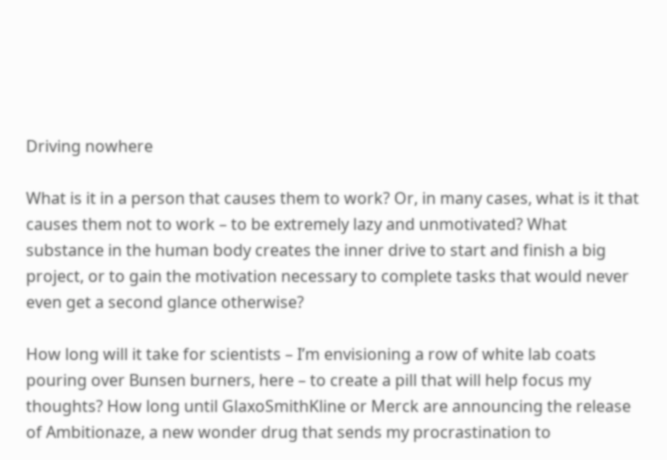Driving nowhere

What is it in a person that causes them to work? Or, in many cases, what is it that causes them not to work – to be extremely lazy and unmotivated? What substance in the human body creates the inner drive to start and finish a big project, or to gain the motivation necessary to complete tasks that would never even get a second glance otherwise?

How long will it take for scientists – I’m envisioning a row of white lab coats pouring over Bunsen burners, here – to create a pill that will help focus my thoughts? How long until GlaxoSmithKline or Merck are announcing the release of Ambitionaze, a new wonder drug that sends my procrastination to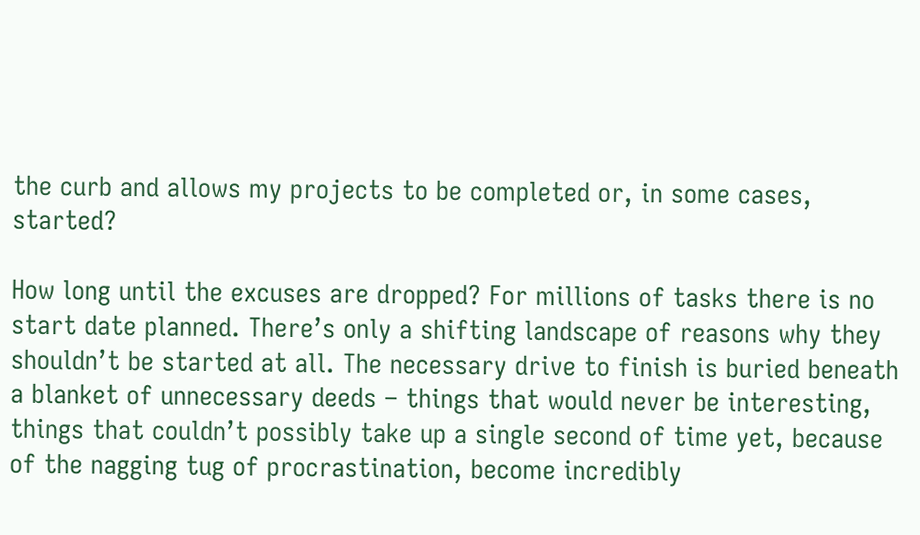the curb and allows my projects to be completed or, in some cases, started?

How long until the excuses are dropped? For millions of tasks there is no start date planned. There’s only a shifting landscape of reasons why they shouldn’t be started at all. The necessary drive to finish is buried beneath a blanket of unnecessary deeds – things that would never be interesting, things that couldn’t possibly take up a single second of time yet, because of the nagging tug of procrastination, become incredibly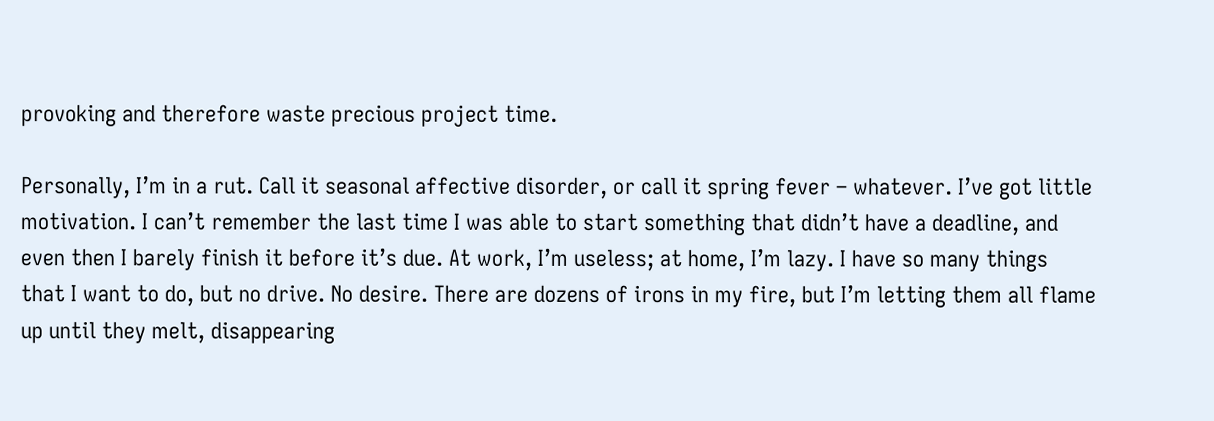provoking and therefore waste precious project time.

Personally, I’m in a rut. Call it seasonal affective disorder, or call it spring fever – whatever. I’ve got little motivation. I can’t remember the last time I was able to start something that didn’t have a deadline, and even then I barely finish it before it’s due. At work, I’m useless; at home, I’m lazy. I have so many things that I want to do, but no drive. No desire. There are dozens of irons in my fire, but I’m letting them all flame up until they melt, disappearing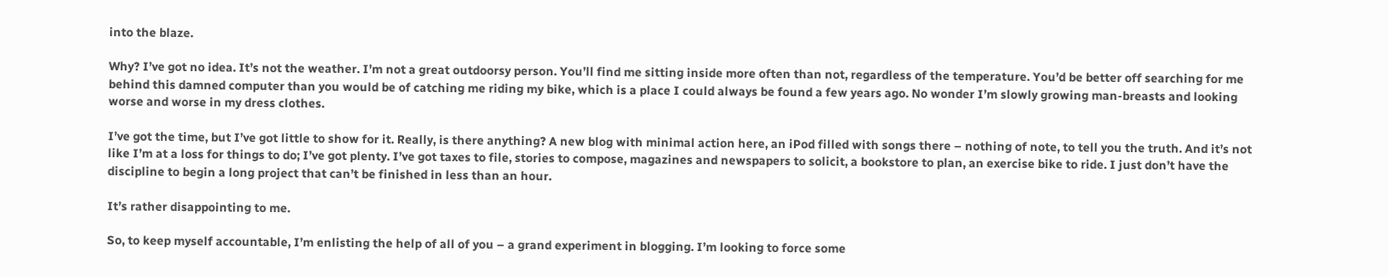into the blaze.

Why? I’ve got no idea. It’s not the weather. I’m not a great outdoorsy person. You’ll find me sitting inside more often than not, regardless of the temperature. You’d be better off searching for me behind this damned computer than you would be of catching me riding my bike, which is a place I could always be found a few years ago. No wonder I’m slowly growing man-breasts and looking worse and worse in my dress clothes.

I’ve got the time, but I’ve got little to show for it. Really, is there anything? A new blog with minimal action here, an iPod filled with songs there – nothing of note, to tell you the truth. And it’s not like I’m at a loss for things to do; I’ve got plenty. I’ve got taxes to file, stories to compose, magazines and newspapers to solicit, a bookstore to plan, an exercise bike to ride. I just don’t have the discipline to begin a long project that can’t be finished in less than an hour.

It’s rather disappointing to me.

So, to keep myself accountable, I’m enlisting the help of all of you – a grand experiment in blogging. I’m looking to force some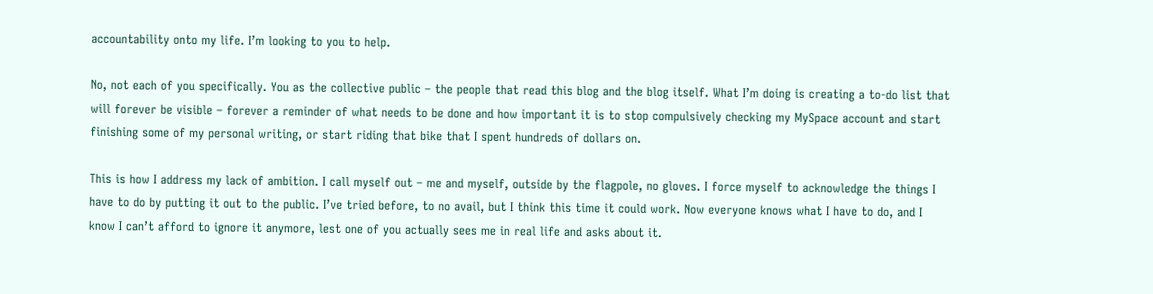accountability onto my life. I’m looking to you to help.

No, not each of you specifically. You as the collective public – the people that read this blog and the blog itself. What I’m doing is creating a to-do list that will forever be visible – forever a reminder of what needs to be done and how important it is to stop compulsively checking my MySpace account and start finishing some of my personal writing, or start riding that bike that I spent hundreds of dollars on.

This is how I address my lack of ambition. I call myself out – me and myself, outside by the flagpole, no gloves. I force myself to acknowledge the things I have to do by putting it out to the public. I’ve tried before, to no avail, but I think this time it could work. Now everyone knows what I have to do, and I know I can’t afford to ignore it anymore, lest one of you actually sees me in real life and asks about it.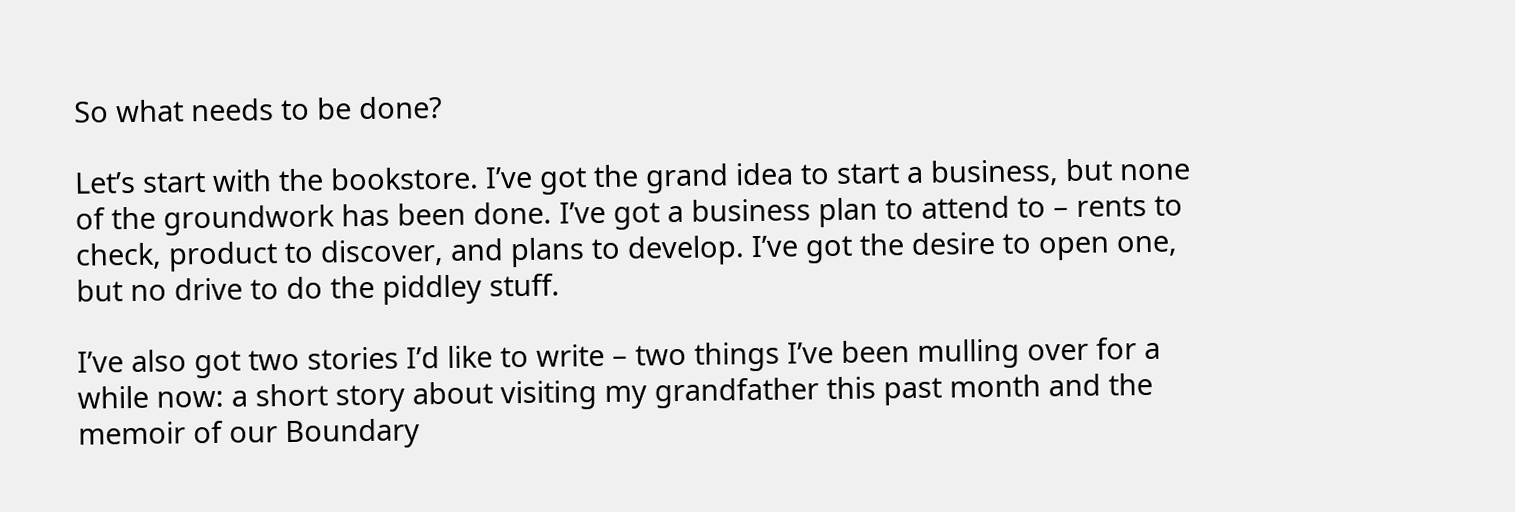So what needs to be done?

Let’s start with the bookstore. I’ve got the grand idea to start a business, but none of the groundwork has been done. I’ve got a business plan to attend to – rents to check, product to discover, and plans to develop. I’ve got the desire to open one, but no drive to do the piddley stuff.

I’ve also got two stories I’d like to write – two things I’ve been mulling over for a while now: a short story about visiting my grandfather this past month and the memoir of our Boundary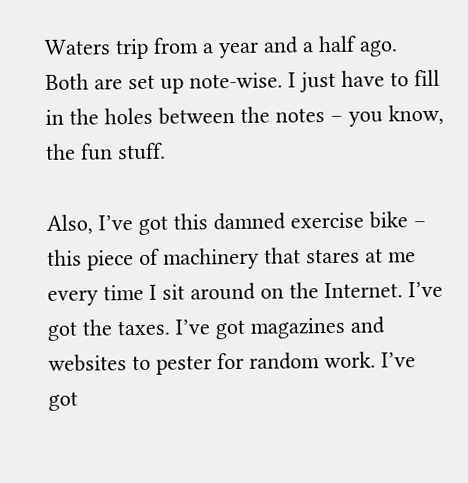Waters trip from a year and a half ago. Both are set up note-wise. I just have to fill in the holes between the notes – you know, the fun stuff.

Also, I’ve got this damned exercise bike – this piece of machinery that stares at me every time I sit around on the Internet. I’ve got the taxes. I’ve got magazines and websites to pester for random work. I’ve got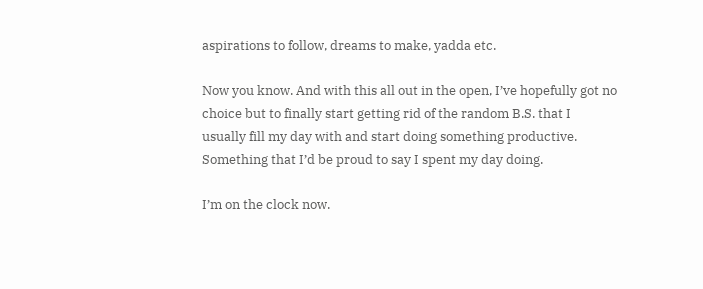aspirations to follow, dreams to make, yadda etc.

Now you know. And with this all out in the open, I’ve hopefully got no choice but to finally start getting rid of the random B.S. that I usually fill my day with and start doing something productive. Something that I’d be proud to say I spent my day doing.

I’m on the clock now.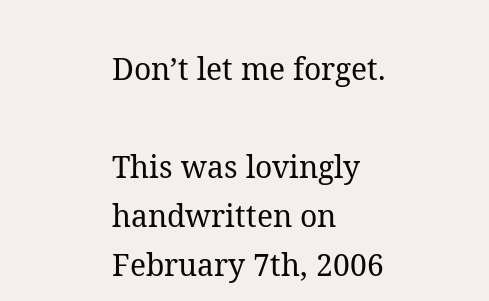Don’t let me forget.

This was lovingly handwritten on February 7th, 2006